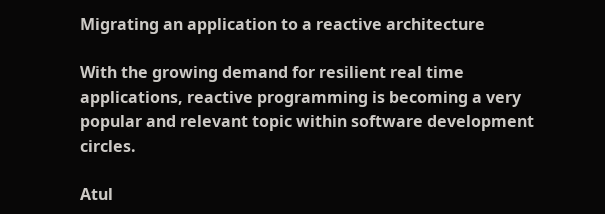Migrating an application to a reactive architecture

With the growing demand for resilient real time applications, reactive programming is becoming a very popular and relevant topic within software development circles.

Atul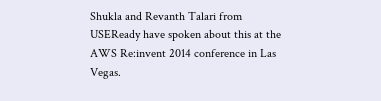Shukla and Revanth Talari from USEReady have spoken about this at the AWS Re:invent 2014 conference in Las Vegas.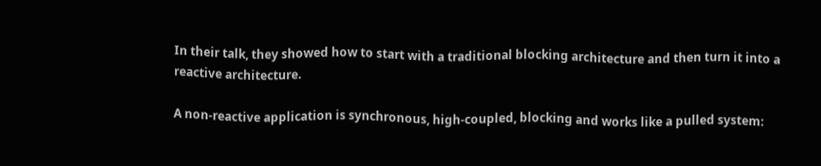In their talk, they showed how to start with a traditional blocking architecture and then turn it into a reactive architecture.

A non-reactive application is synchronous, high-coupled, blocking and works like a pulled system: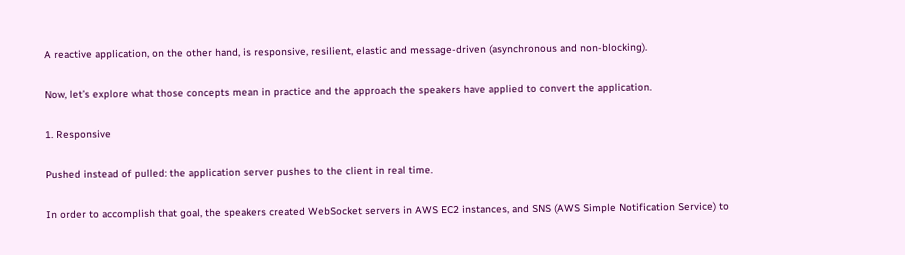A reactive application, on the other hand, is responsive, resilient, elastic and message-driven (asynchronous and non-blocking).

Now, let’s explore what those concepts mean in practice and the approach the speakers have applied to convert the application.

1. Responsive

Pushed instead of pulled: the application server pushes to the client in real time.

In order to accomplish that goal, the speakers created WebSocket servers in AWS EC2 instances, and SNS (AWS Simple Notification Service) to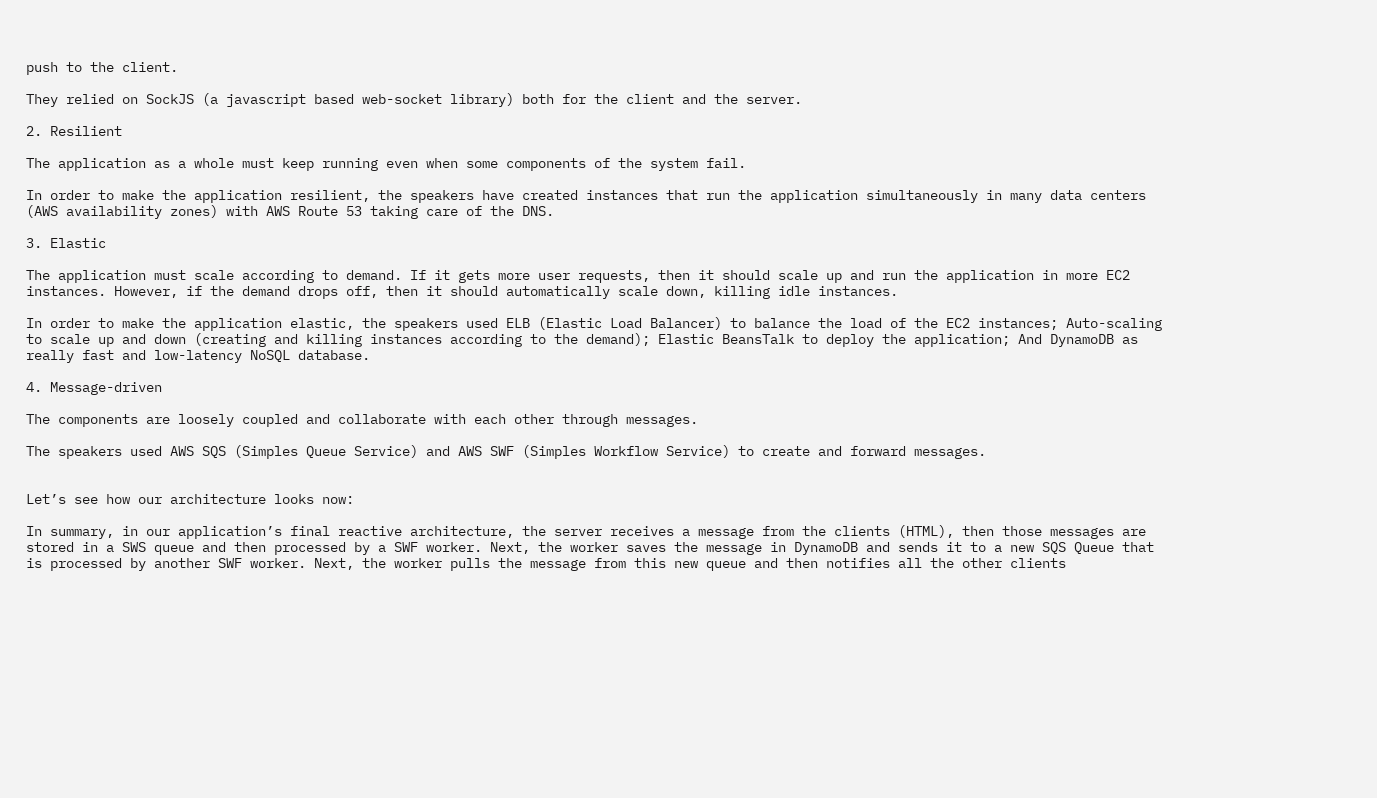push to the client.

They relied on SockJS (a javascript based web-socket library) both for the client and the server.

2. Resilient

The application as a whole must keep running even when some components of the system fail.

In order to make the application resilient, the speakers have created instances that run the application simultaneously in many data centers (AWS availability zones) with AWS Route 53 taking care of the DNS.

3. Elastic

The application must scale according to demand. If it gets more user requests, then it should scale up and run the application in more EC2 instances. However, if the demand drops off, then it should automatically scale down, killing idle instances.

In order to make the application elastic, the speakers used ELB (Elastic Load Balancer) to balance the load of the EC2 instances; Auto-scaling to scale up and down (creating and killing instances according to the demand); Elastic BeansTalk to deploy the application; And DynamoDB as really fast and low-latency NoSQL database.

4. Message-driven

The components are loosely coupled and collaborate with each other through messages.

The speakers used AWS SQS (Simples Queue Service) and AWS SWF (Simples Workflow Service) to create and forward messages.


Let’s see how our architecture looks now:

In summary, in our application’s final reactive architecture, the server receives a message from the clients (HTML), then those messages are stored in a SWS queue and then processed by a SWF worker. Next, the worker saves the message in DynamoDB and sends it to a new SQS Queue that is processed by another SWF worker. Next, the worker pulls the message from this new queue and then notifies all the other clients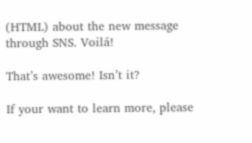(HTML) about the new message through SNS. Voilá!

That’s awesome! Isn’t it?

If your want to learn more, please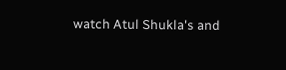watch Atul Shukla's and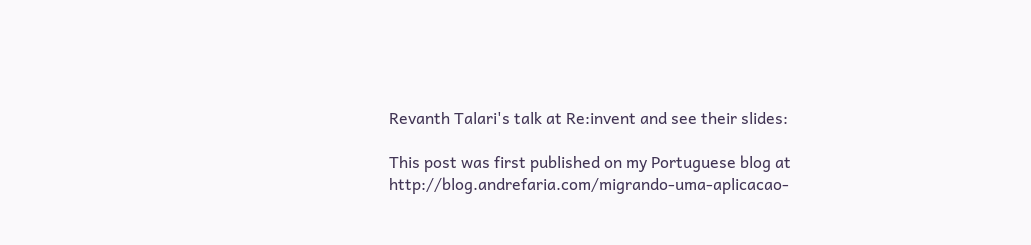Revanth Talari's talk at Re:invent and see their slides:

This post was first published on my Portuguese blog at http://blog.andrefaria.com/migrando-uma-aplicacao-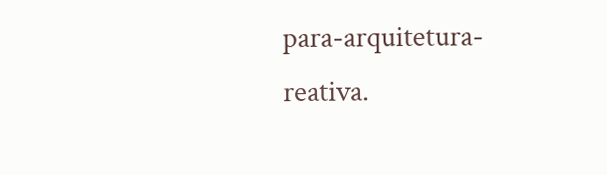para-arquitetura-reativa.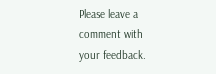Please leave a comment with your feedback.